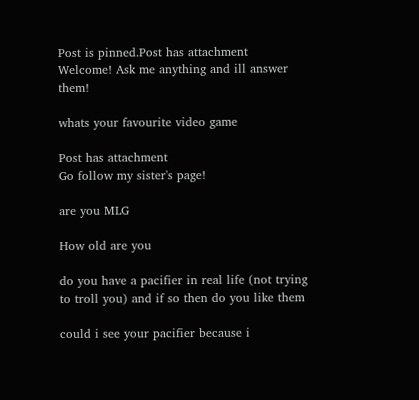Post is pinned.Post has attachment
Welcome! Ask me anything and ill answer them!

whats your favourite video game

Post has attachment
Go follow my sister's page!

are you MLG

How old are you

do you have a pacifier in real life (not trying to troll you) and if so then do you like them

could i see your pacifier because i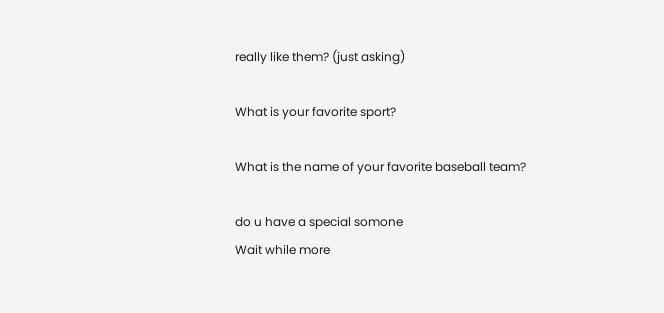really like them? (just asking)

What is your favorite sport?

What is the name of your favorite baseball team?

do u have a special somone
Wait while more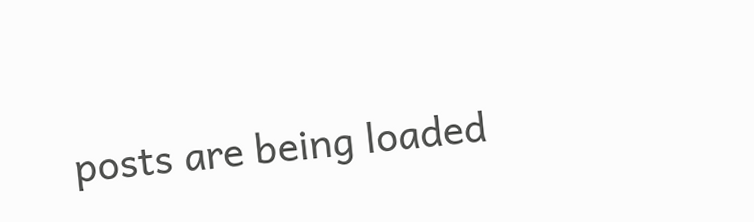posts are being loaded